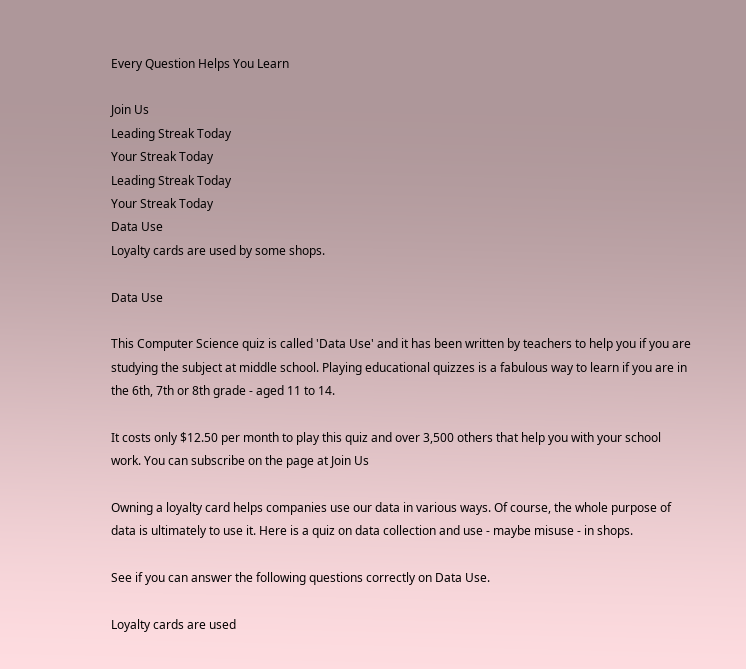Every Question Helps You Learn

Join Us
Leading Streak Today
Your Streak Today
Leading Streak Today
Your Streak Today
Data Use
Loyalty cards are used by some shops.

Data Use

This Computer Science quiz is called 'Data Use' and it has been written by teachers to help you if you are studying the subject at middle school. Playing educational quizzes is a fabulous way to learn if you are in the 6th, 7th or 8th grade - aged 11 to 14.

It costs only $12.50 per month to play this quiz and over 3,500 others that help you with your school work. You can subscribe on the page at Join Us

Owning a loyalty card helps companies use our data in various ways. Of course, the whole purpose of data is ultimately to use it. Here is a quiz on data collection and use - maybe misuse - in shops.

See if you can answer the following questions correctly on Data Use.

Loyalty cards are used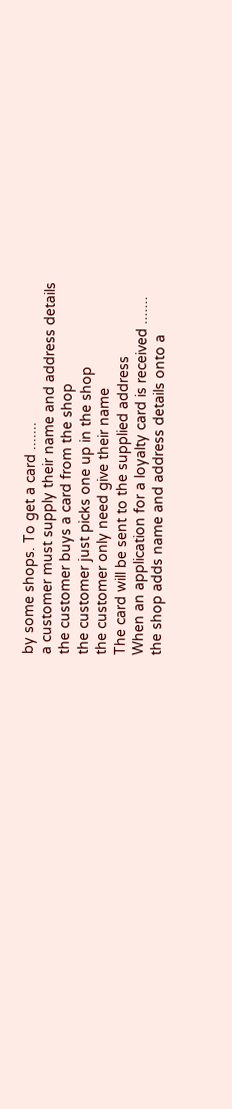by some shops. To get a card .......
a customer must supply their name and address details
the customer buys a card from the shop
the customer just picks one up in the shop
the customer only need give their name
The card will be sent to the supplied address
When an application for a loyalty card is received .......
the shop adds name and address details onto a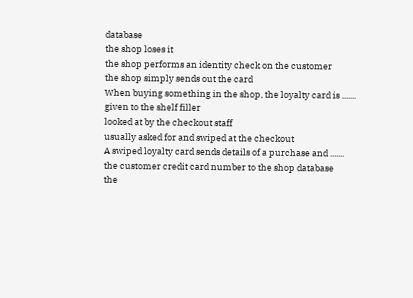database
the shop loses it
the shop performs an identity check on the customer
the shop simply sends out the card
When buying something in the shop, the loyalty card is .......
given to the shelf filler
looked at by the checkout staff
usually asked for and swiped at the checkout
A swiped loyalty card sends details of a purchase and .......
the customer credit card number to the shop database
the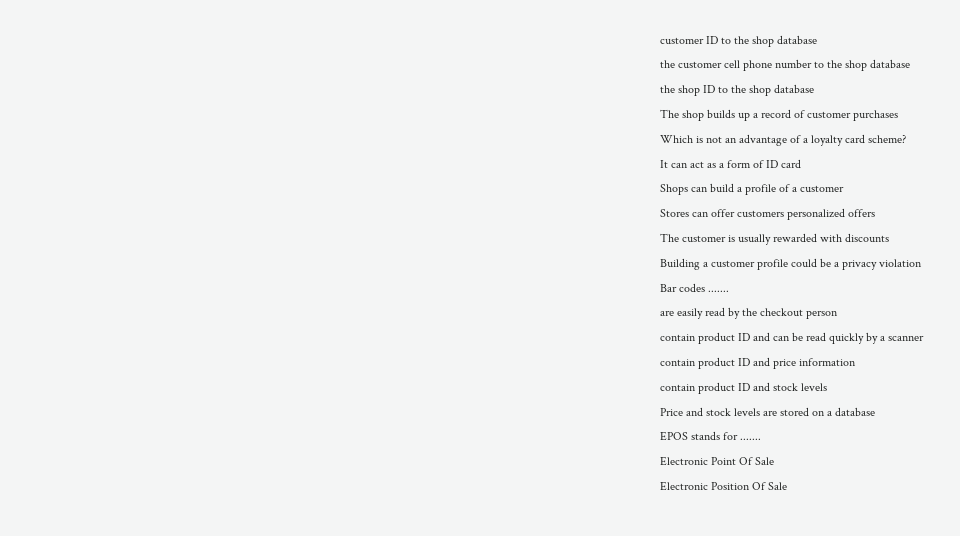customer ID to the shop database
the customer cell phone number to the shop database
the shop ID to the shop database
The shop builds up a record of customer purchases
Which is not an advantage of a loyalty card scheme?
It can act as a form of ID card
Shops can build a profile of a customer
Stores can offer customers personalized offers
The customer is usually rewarded with discounts
Building a customer profile could be a privacy violation
Bar codes .......
are easily read by the checkout person
contain product ID and can be read quickly by a scanner
contain product ID and price information
contain product ID and stock levels
Price and stock levels are stored on a database
EPOS stands for .......
Electronic Point Of Sale
Electronic Position Of Sale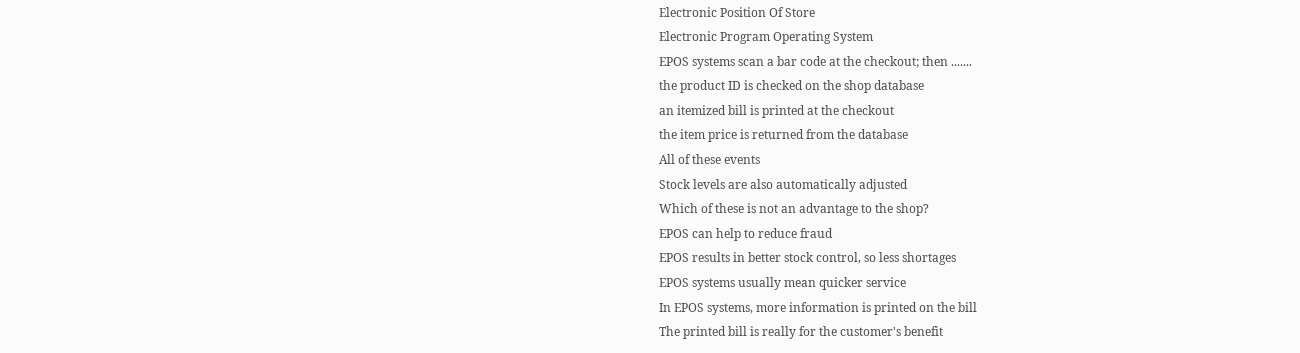Electronic Position Of Store
Electronic Program Operating System
EPOS systems scan a bar code at the checkout; then .......
the product ID is checked on the shop database
an itemized bill is printed at the checkout
the item price is returned from the database
All of these events
Stock levels are also automatically adjusted
Which of these is not an advantage to the shop?
EPOS can help to reduce fraud
EPOS results in better stock control, so less shortages
EPOS systems usually mean quicker service
In EPOS systems, more information is printed on the bill
The printed bill is really for the customer's benefit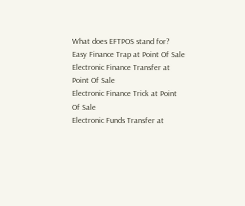What does EFTPOS stand for?
Easy Finance Trap at Point Of Sale
Electronic Finance Transfer at Point Of Sale
Electronic Finance Trick at Point Of Sale
Electronic Funds Transfer at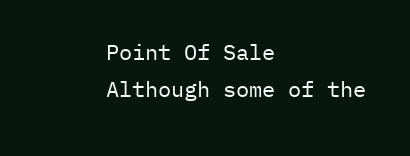Point Of Sale
Although some of the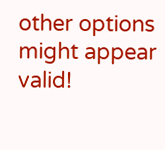other options might appear valid!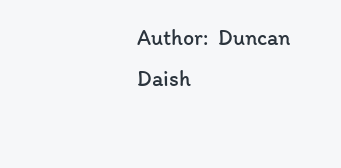Author:  Duncan Daish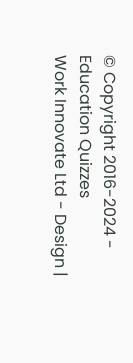© Copyright 2016-2024 - Education Quizzes
Work Innovate Ltd - Design |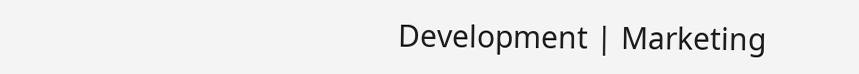Development | Marketing